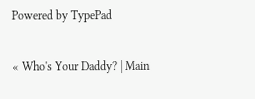Powered by TypePad

« Who's Your Daddy? | Main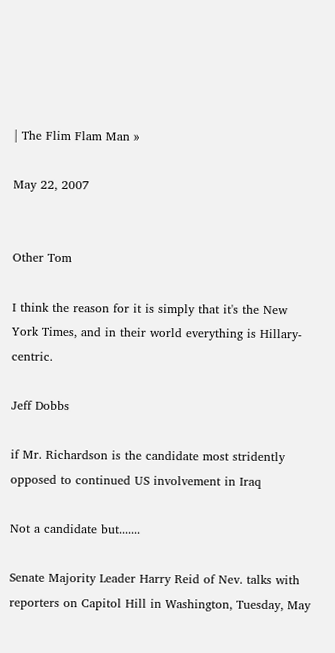| The Flim Flam Man »

May 22, 2007


Other Tom

I think the reason for it is simply that it's the New York Times, and in their world everything is Hillary-centric.

Jeff Dobbs

if Mr. Richardson is the candidate most stridently opposed to continued US involvement in Iraq

Not a candidate but.......

Senate Majority Leader Harry Reid of Nev. talks with reporters on Capitol Hill in Washington, Tuesday, May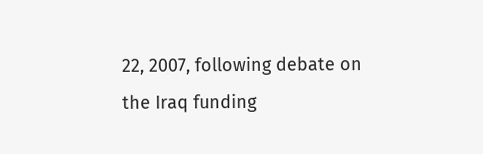22, 2007, following debate on the Iraq funding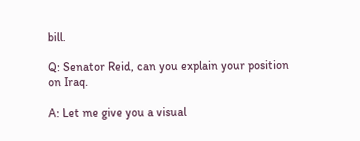bill.

Q: Senator Reid, can you explain your position on Iraq.

A: Let me give you a visual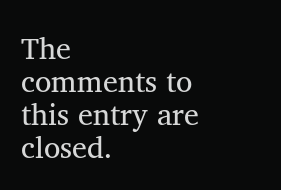The comments to this entry are closed.